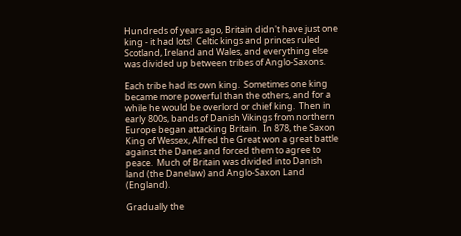Hundreds of years ago, Britain didn't have just one king - it had lots!  Celtic kings and princes ruled Scotland, Ireland and Wales, and everything else was divided up between tribes of Anglo-Saxons.

Each tribe had its own king.  Sometimes one king became more powerful than the others, and for a while he would be overlord or chief king.  Then in early 800s, bands of Danish Vikings from northern Europe began attacking Britain.  In 878, the Saxon King of Wessex, Alfred the Great won a great battle against the Danes and forced them to agree to peace.  Much of Britain was divided into Danish land (the Danelaw) and Anglo-Saxon Land (England).

Gradually the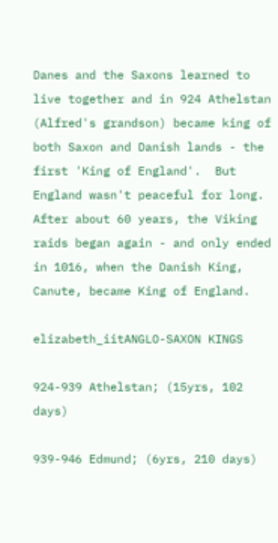Danes and the Saxons learned to live together and in 924 Athelstan (Alfred's grandson) became king of both Saxon and Danish lands - the first 'King of England'.  But England wasn't peaceful for long.  After about 60 years, the Viking raids began again - and only ended in 1016, when the Danish King, Canute, became King of England.

elizabeth_iitANGLO-SAXON KINGS

924-939 Athelstan; (15yrs, 102 days)

939-946 Edmund; (6yrs, 210 days)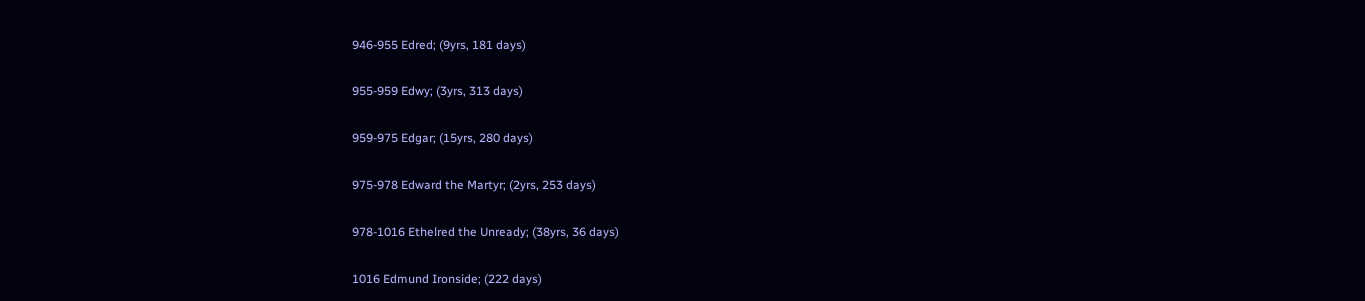946-955 Edred; (9yrs, 181 days)

955-959 Edwy; (3yrs, 313 days)

959-975 Edgar; (15yrs, 280 days)

975-978 Edward the Martyr; (2yrs, 253 days)

978-1016 Ethelred the Unready; (38yrs, 36 days)

1016 Edmund Ironside; (222 days)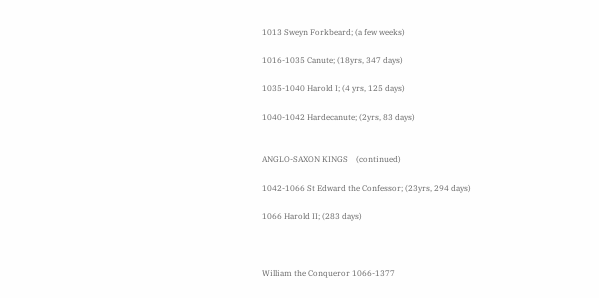1013 Sweyn Forkbeard; (a few weeks)

1016-1035 Canute; (18yrs, 347 days)

1035-1040 Harold I; (4 yrs, 125 days)

1040-1042 Hardecanute; (2yrs, 83 days)


ANGLO-SAXON KINGS    (continued)

1042-1066 St Edward the Confessor; (23yrs, 294 days)

1066 Harold II; (283 days)



William the Conqueror 1066-1377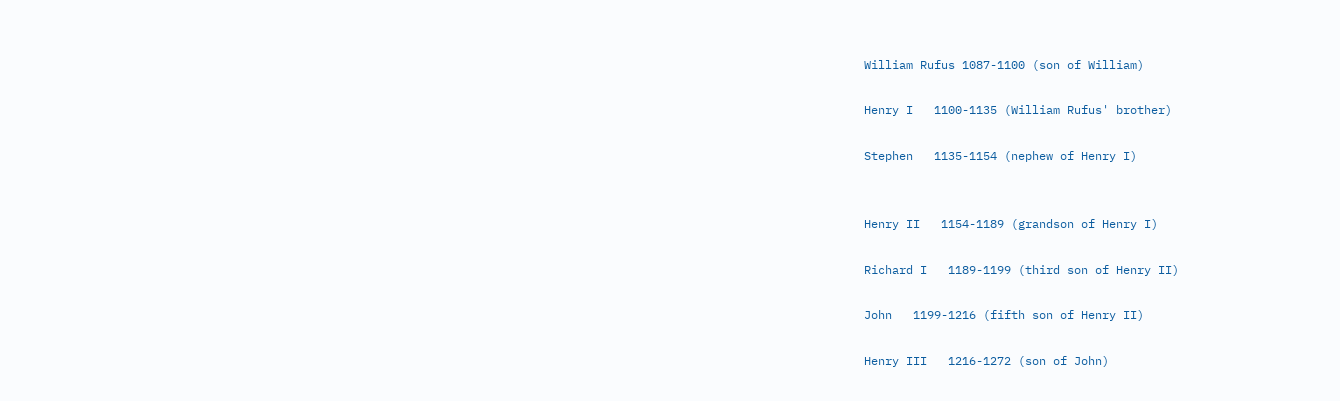William Rufus 1087-1100 (son of William)

Henry I   1100-1135 (William Rufus' brother)

Stephen   1135-1154 (nephew of Henry I)


Henry II   1154-1189 (grandson of Henry I)

Richard I   1189-1199 (third son of Henry II)

John   1199-1216 (fifth son of Henry II)

Henry III   1216-1272 (son of John)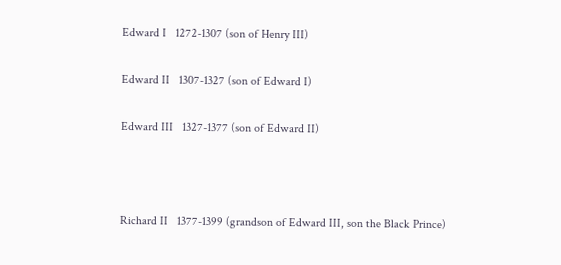Edward I   1272-1307 (son of Henry III)

Edward II   1307-1327 (son of Edward I)

Edward III   1327-1377 (son of Edward II)



Richard II   1377-1399 (grandson of Edward III, son the Black Prince)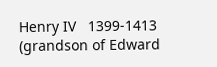Henry IV   1399-1413 (grandson of Edward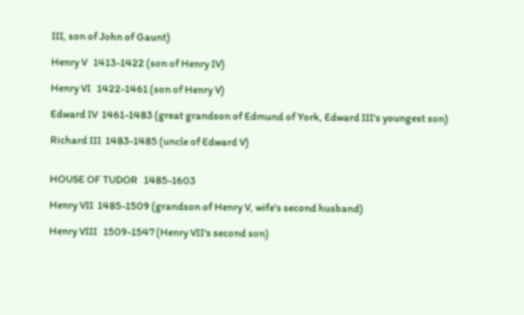III, son of John of Gaunt)

Henry V   1413-1422 (son of Henry IV)

Henry VI   1422-1461 (son of Henry V)

Edward IV  1461-1483 (great grandson of Edmund of York, Edward III's youngest son)

Richard III  1483-1485 (uncle of Edward V)


HOUSE OF TUDOR   1485-1603

Henry VII  1485-1509 (grandson of Henry V, wife's second husband)

Henry VIII   1509-1547 (Henry VII's second son)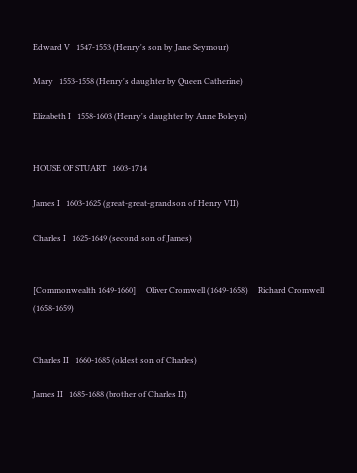Edward V   1547-1553 (Henry's son by Jane Seymour)

Mary   1553-1558 (Henry's daughter by Queen Catherine)

Elizabeth I   1558-1603 (Henry's daughter by Anne Boleyn)


HOUSE OF STUART   1603-1714

James I   1603-1625 (great-great-grandson of Henry VII)

Charles I   1625-1649 (second son of James)


[Commonwealth 1649-1660]     Oliver Cromwell (1649-1658)     Richard Cromwell (1658-1659)


Charles II   1660-1685 (oldest son of Charles)

James II   1685-1688 (brother of Charles II)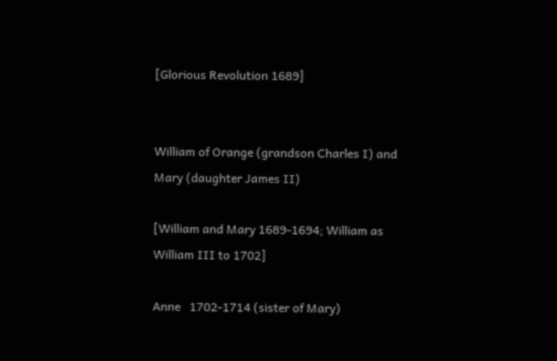[Glorious Revolution 1689]


William of Orange (grandson Charles I) and Mary (daughter James II)

[William and Mary 1689-1694; William as William III to 1702]

Anne   1702-1714 (sister of Mary)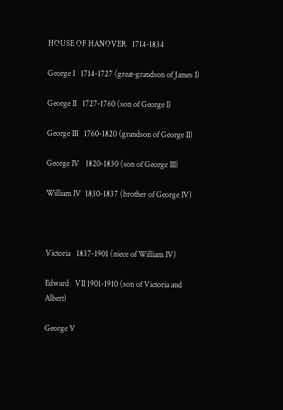HOUSE OF HANOVER   1714-1834

George I   1714-1727 (great-grandson of James I)

George II   1727-1760 (son of George I)

George III   1760-1820 (grandson of George II)

George IV   1820-1830 (son of George III)

William IV  1830-1837 (brother of George IV)



Victoria   1837-1901 (niece of William IV)

Edward   VII 1901-1910 (son of Victoria and Albert)

George V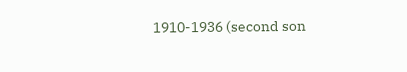1910-1936 (second son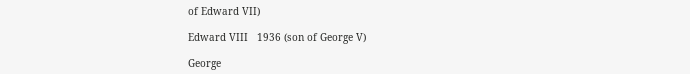of Edward VII)

Edward VIII   1936 (son of George V)

George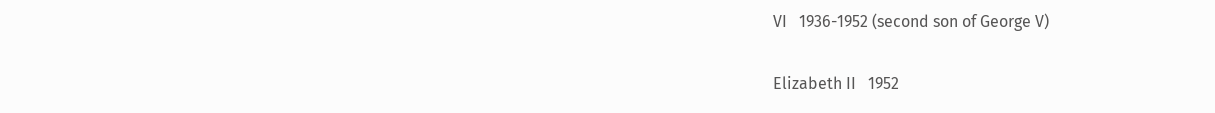VI   1936-1952 (second son of George V)

Elizabeth II   1952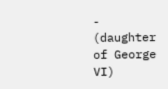- (daughter of George VI)